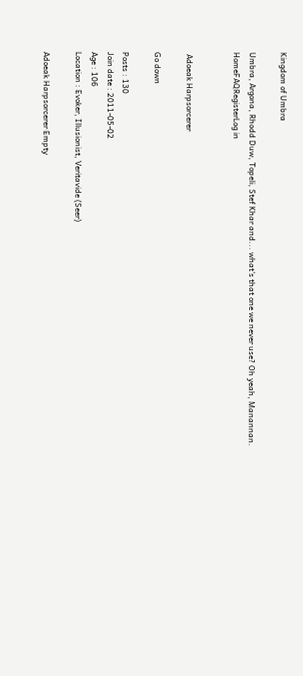Kingdom of Umbra

Umbra, Argona, Rhodd Duw, Topeli, Stef Khar and... what's that one we never use? Oh yeah, Manannan.
HomeFAQRegisterLog in


 Adoeak Harpsorcerer

Go down

Posts : 130
Join date : 2011-05-02
Age : 106
Location : Evoker, Illusionist, Veritavide (Seer)

Adoeak Harpsorcerer Empty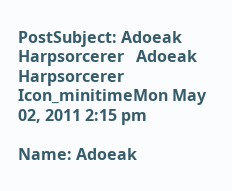PostSubject: Adoeak Harpsorcerer   Adoeak Harpsorcerer Icon_minitimeMon May 02, 2011 2:15 pm

Name: Adoeak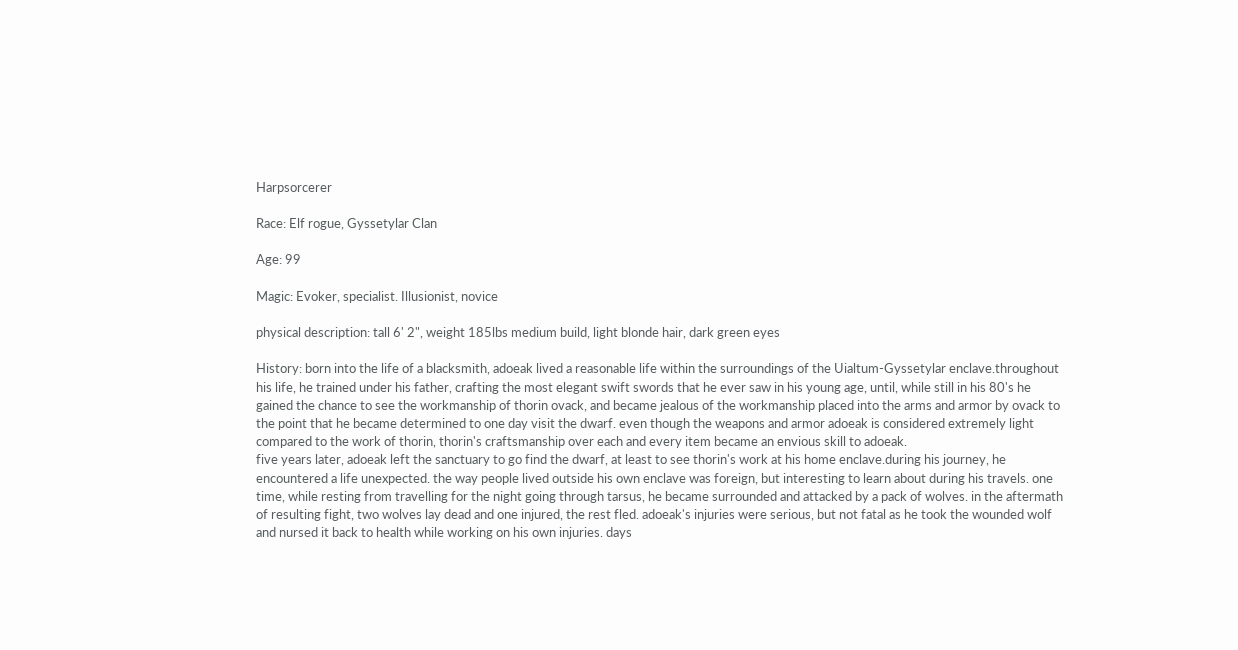Harpsorcerer

Race: Elf rogue, Gyssetylar Clan

Age: 99

Magic: Evoker, specialist. Illusionist, novice

physical description: tall 6' 2", weight 185lbs medium build, light blonde hair, dark green eyes

History: born into the life of a blacksmith, adoeak lived a reasonable life within the surroundings of the Uialtum-Gyssetylar enclave.throughout his life, he trained under his father, crafting the most elegant swift swords that he ever saw in his young age, until, while still in his 80's he gained the chance to see the workmanship of thorin ovack, and became jealous of the workmanship placed into the arms and armor by ovack to the point that he became determined to one day visit the dwarf. even though the weapons and armor adoeak is considered extremely light compared to the work of thorin, thorin's craftsmanship over each and every item became an envious skill to adoeak.
five years later, adoeak left the sanctuary to go find the dwarf, at least to see thorin's work at his home enclave.during his journey, he encountered a life unexpected. the way people lived outside his own enclave was foreign, but interesting to learn about during his travels. one time, while resting from travelling for the night going through tarsus, he became surrounded and attacked by a pack of wolves. in the aftermath of resulting fight, two wolves lay dead and one injured, the rest fled. adoeak's injuries were serious, but not fatal as he took the wounded wolf and nursed it back to health while working on his own injuries. days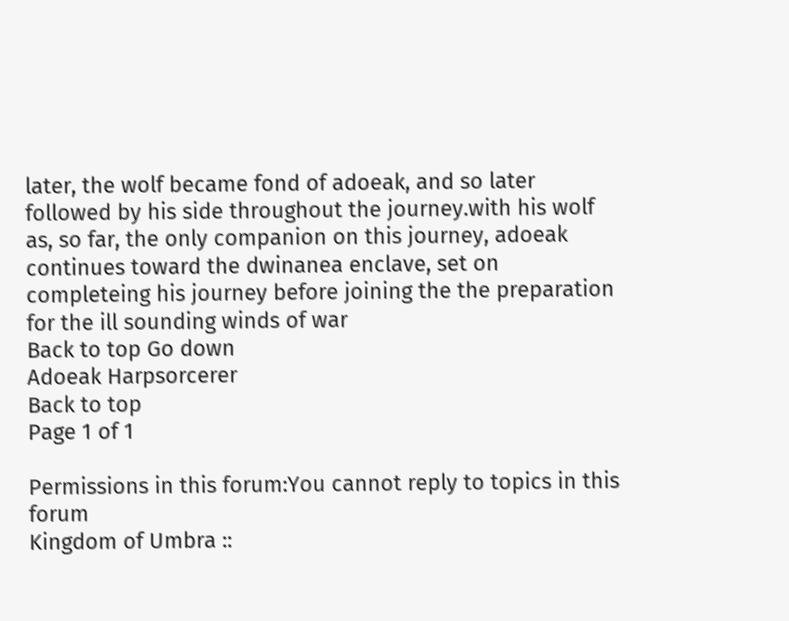later, the wolf became fond of adoeak, and so later followed by his side throughout the journey.with his wolf as, so far, the only companion on this journey, adoeak continues toward the dwinanea enclave, set on completeing his journey before joining the the preparation for the ill sounding winds of war
Back to top Go down
Adoeak Harpsorcerer
Back to top
Page 1 of 1

Permissions in this forum:You cannot reply to topics in this forum
Kingdom of Umbra ::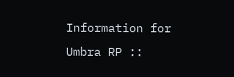Information for Umbra RP ::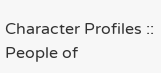Character Profiles :: People of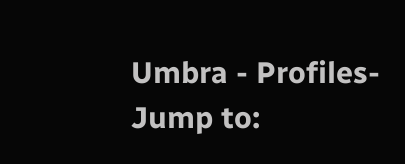Umbra - Profiles-
Jump to: